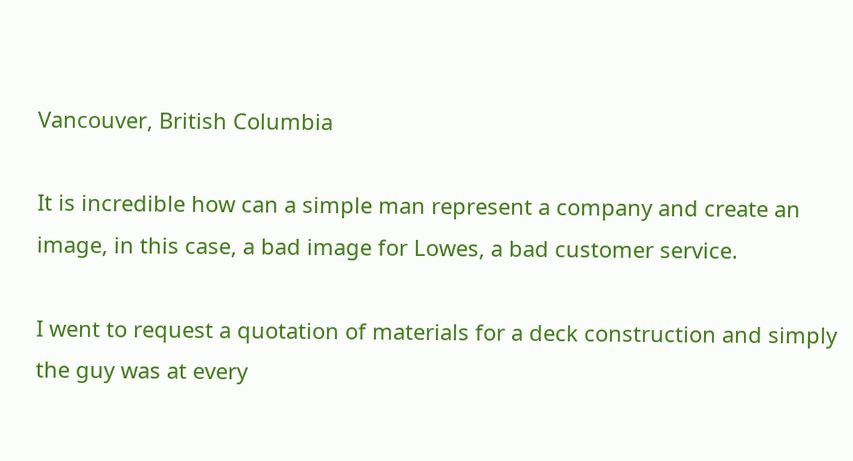Vancouver, British Columbia

It is incredible how can a simple man represent a company and create an image, in this case, a bad image for Lowes, a bad customer service.

I went to request a quotation of materials for a deck construction and simply the guy was at every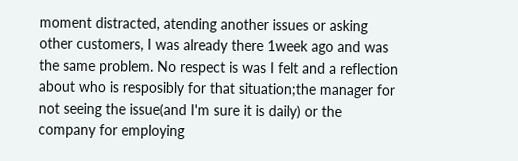moment distracted, atending another issues or asking other customers, I was already there 1week ago and was the same problem. No respect is was I felt and a reflection about who is resposibly for that situation;the manager for not seeing the issue(and I'm sure it is daily) or the company for employing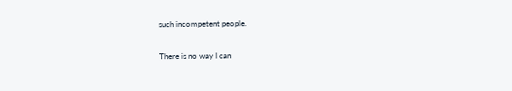such incompetent people.

There is no way I can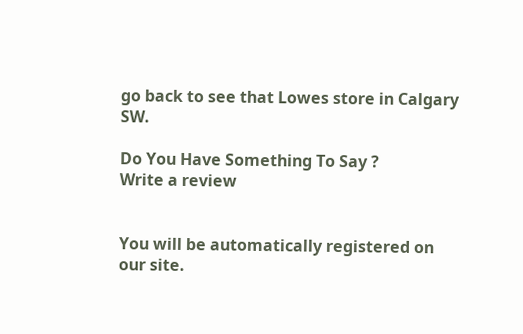go back to see that Lowes store in Calgary SW.

Do You Have Something To Say ?
Write a review


You will be automatically registered on our site.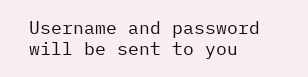Username and password will be sent to you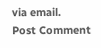via email.
Post Comment